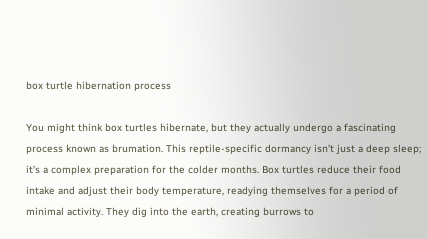box turtle hibernation process

You might think box turtles hibernate, but they actually undergo a fascinating process known as brumation. This reptile-specific dormancy isn’t just a deep sleep; it’s a complex preparation for the colder months. Box turtles reduce their food intake and adjust their body temperature, readying themselves for a period of minimal activity. They dig into the earth, creating burrows to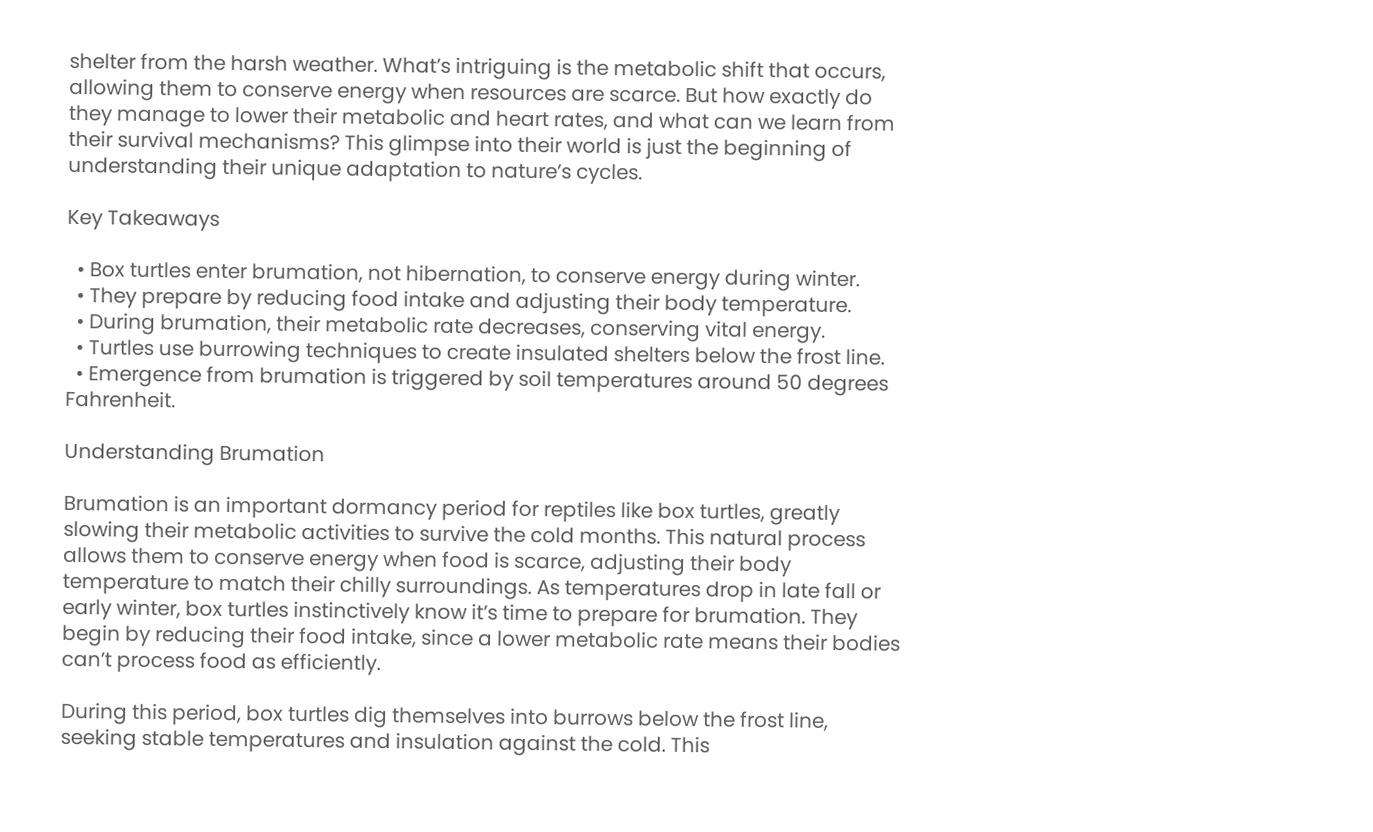shelter from the harsh weather. What’s intriguing is the metabolic shift that occurs, allowing them to conserve energy when resources are scarce. But how exactly do they manage to lower their metabolic and heart rates, and what can we learn from their survival mechanisms? This glimpse into their world is just the beginning of understanding their unique adaptation to nature’s cycles.

Key Takeaways

  • Box turtles enter brumation, not hibernation, to conserve energy during winter.
  • They prepare by reducing food intake and adjusting their body temperature.
  • During brumation, their metabolic rate decreases, conserving vital energy.
  • Turtles use burrowing techniques to create insulated shelters below the frost line.
  • Emergence from brumation is triggered by soil temperatures around 50 degrees Fahrenheit.

Understanding Brumation

Brumation is an important dormancy period for reptiles like box turtles, greatly slowing their metabolic activities to survive the cold months. This natural process allows them to conserve energy when food is scarce, adjusting their body temperature to match their chilly surroundings. As temperatures drop in late fall or early winter, box turtles instinctively know it’s time to prepare for brumation. They begin by reducing their food intake, since a lower metabolic rate means their bodies can’t process food as efficiently.

During this period, box turtles dig themselves into burrows below the frost line, seeking stable temperatures and insulation against the cold. This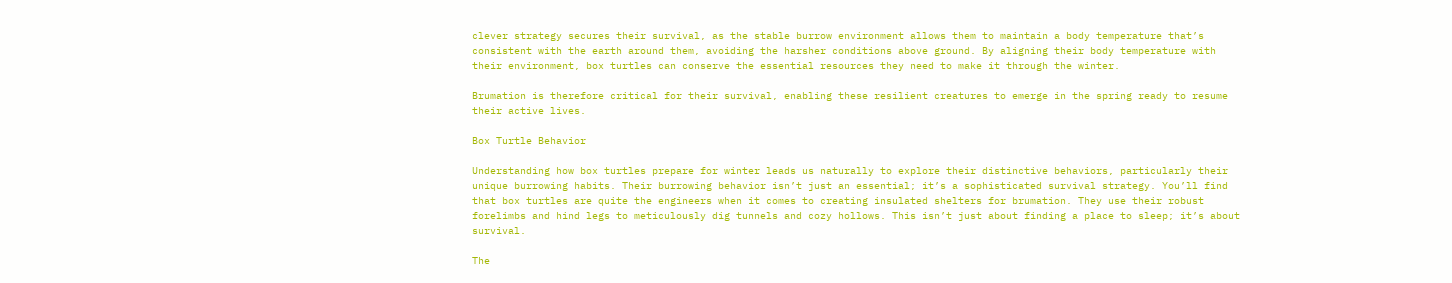clever strategy secures their survival, as the stable burrow environment allows them to maintain a body temperature that’s consistent with the earth around them, avoiding the harsher conditions above ground. By aligning their body temperature with their environment, box turtles can conserve the essential resources they need to make it through the winter.

Brumation is therefore critical for their survival, enabling these resilient creatures to emerge in the spring ready to resume their active lives.

Box Turtle Behavior

Understanding how box turtles prepare for winter leads us naturally to explore their distinctive behaviors, particularly their unique burrowing habits. Their burrowing behavior isn’t just an essential; it’s a sophisticated survival strategy. You’ll find that box turtles are quite the engineers when it comes to creating insulated shelters for brumation. They use their robust forelimbs and hind legs to meticulously dig tunnels and cozy hollows. This isn’t just about finding a place to sleep; it’s about survival.

The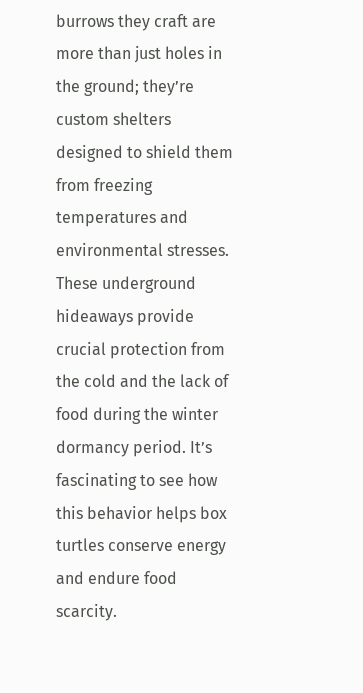burrows they craft are more than just holes in the ground; they’re custom shelters designed to shield them from freezing temperatures and environmental stresses. These underground hideaways provide crucial protection from the cold and the lack of food during the winter dormancy period. It’s fascinating to see how this behavior helps box turtles conserve energy and endure food scarcity.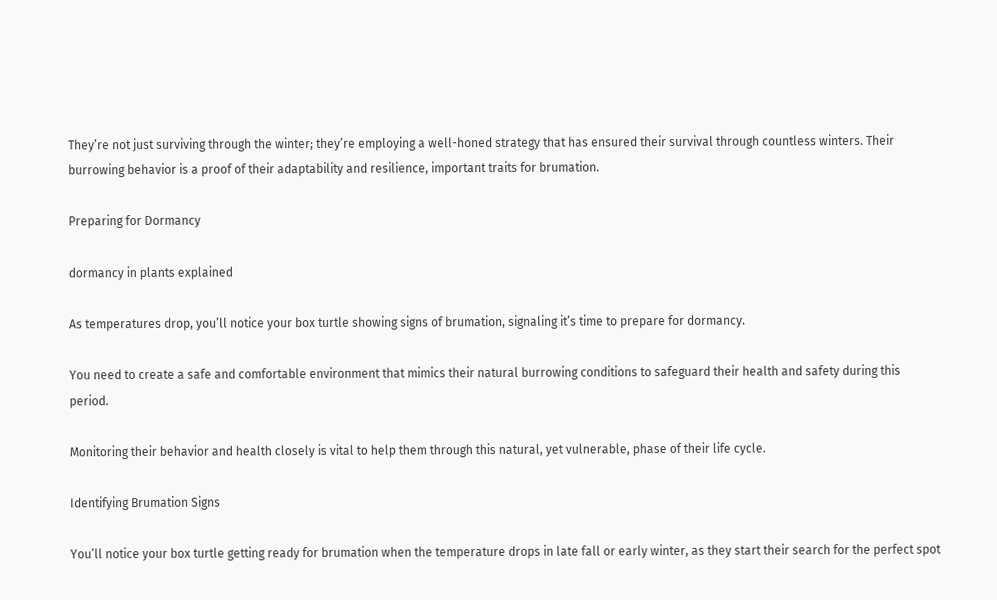They’re not just surviving through the winter; they’re employing a well-honed strategy that has ensured their survival through countless winters. Their burrowing behavior is a proof of their adaptability and resilience, important traits for brumation.

Preparing for Dormancy

dormancy in plants explained

As temperatures drop, you’ll notice your box turtle showing signs of brumation, signaling it’s time to prepare for dormancy.

You need to create a safe and comfortable environment that mimics their natural burrowing conditions to safeguard their health and safety during this period.

Monitoring their behavior and health closely is vital to help them through this natural, yet vulnerable, phase of their life cycle.

Identifying Brumation Signs

You’ll notice your box turtle getting ready for brumation when the temperature drops in late fall or early winter, as they start their search for the perfect spot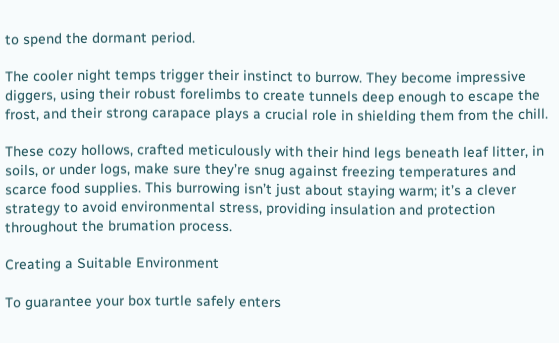to spend the dormant period.

The cooler night temps trigger their instinct to burrow. They become impressive diggers, using their robust forelimbs to create tunnels deep enough to escape the frost, and their strong carapace plays a crucial role in shielding them from the chill.

These cozy hollows, crafted meticulously with their hind legs beneath leaf litter, in soils, or under logs, make sure they’re snug against freezing temperatures and scarce food supplies. This burrowing isn’t just about staying warm; it’s a clever strategy to avoid environmental stress, providing insulation and protection throughout the brumation process.

Creating a Suitable Environment

To guarantee your box turtle safely enters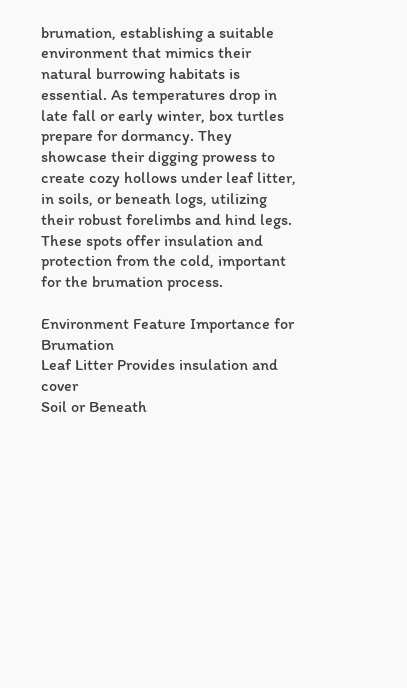brumation, establishing a suitable environment that mimics their natural burrowing habitats is essential. As temperatures drop in late fall or early winter, box turtles prepare for dormancy. They showcase their digging prowess to create cozy hollows under leaf litter, in soils, or beneath logs, utilizing their robust forelimbs and hind legs. These spots offer insulation and protection from the cold, important for the brumation process.

Environment Feature Importance for Brumation
Leaf Litter Provides insulation and cover
Soil or Beneath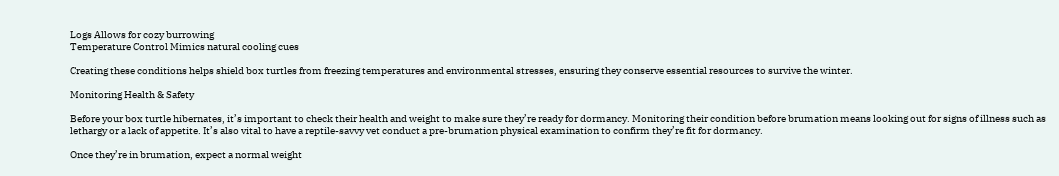Logs Allows for cozy burrowing
Temperature Control Mimics natural cooling cues

Creating these conditions helps shield box turtles from freezing temperatures and environmental stresses, ensuring they conserve essential resources to survive the winter.

Monitoring Health & Safety

Before your box turtle hibernates, it’s important to check their health and weight to make sure they’re ready for dormancy. Monitoring their condition before brumation means looking out for signs of illness such as lethargy or a lack of appetite. It’s also vital to have a reptile-savvy vet conduct a pre-brumation physical examination to confirm they’re fit for dormancy.

Once they’re in brumation, expect a normal weight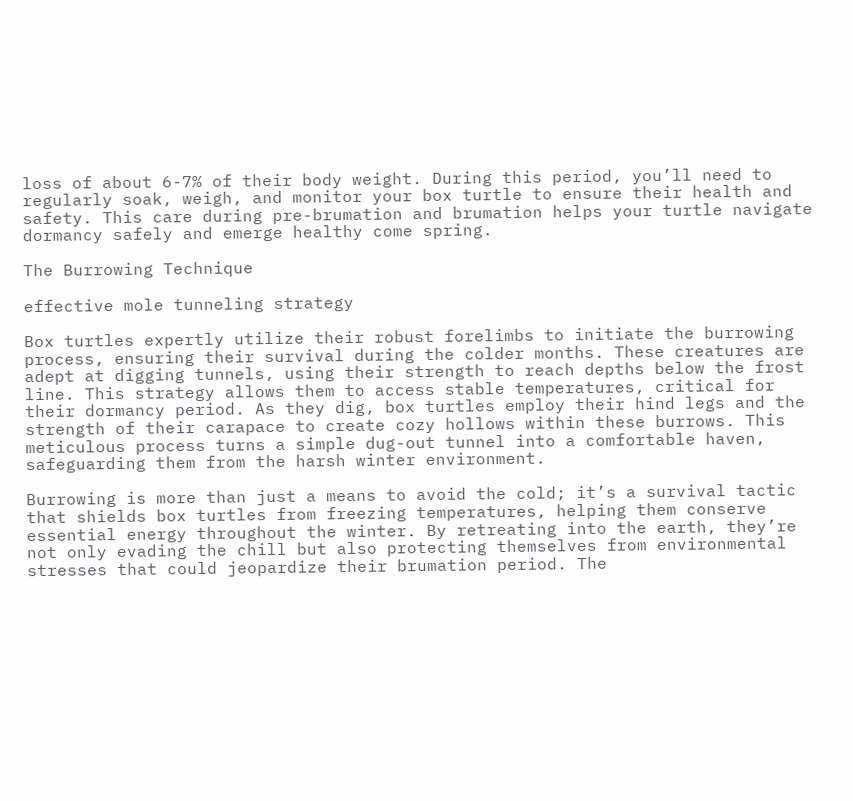loss of about 6-7% of their body weight. During this period, you’ll need to regularly soak, weigh, and monitor your box turtle to ensure their health and safety. This care during pre-brumation and brumation helps your turtle navigate dormancy safely and emerge healthy come spring.

The Burrowing Technique

effective mole tunneling strategy

Box turtles expertly utilize their robust forelimbs to initiate the burrowing process, ensuring their survival during the colder months. These creatures are adept at digging tunnels, using their strength to reach depths below the frost line. This strategy allows them to access stable temperatures, critical for their dormancy period. As they dig, box turtles employ their hind legs and the strength of their carapace to create cozy hollows within these burrows. This meticulous process turns a simple dug-out tunnel into a comfortable haven, safeguarding them from the harsh winter environment.

Burrowing is more than just a means to avoid the cold; it’s a survival tactic that shields box turtles from freezing temperatures, helping them conserve essential energy throughout the winter. By retreating into the earth, they’re not only evading the chill but also protecting themselves from environmental stresses that could jeopardize their brumation period. The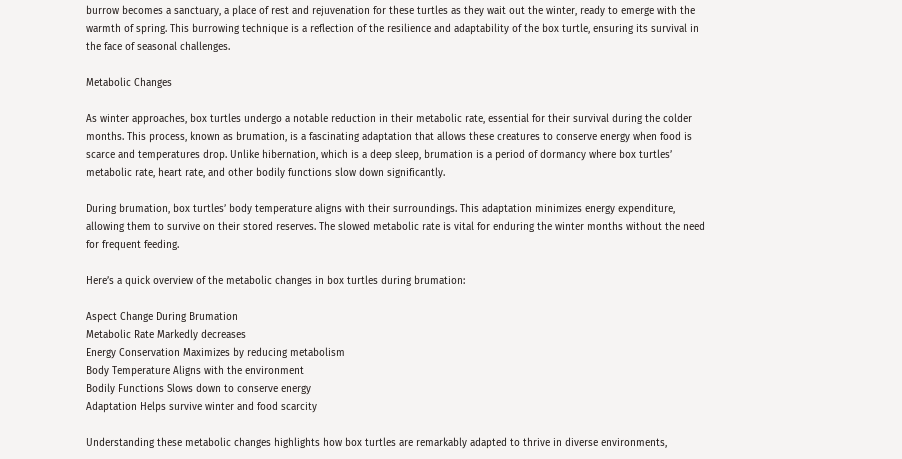burrow becomes a sanctuary, a place of rest and rejuvenation for these turtles as they wait out the winter, ready to emerge with the warmth of spring. This burrowing technique is a reflection of the resilience and adaptability of the box turtle, ensuring its survival in the face of seasonal challenges.

Metabolic Changes

As winter approaches, box turtles undergo a notable reduction in their metabolic rate, essential for their survival during the colder months. This process, known as brumation, is a fascinating adaptation that allows these creatures to conserve energy when food is scarce and temperatures drop. Unlike hibernation, which is a deep sleep, brumation is a period of dormancy where box turtles’ metabolic rate, heart rate, and other bodily functions slow down significantly.

During brumation, box turtles’ body temperature aligns with their surroundings. This adaptation minimizes energy expenditure, allowing them to survive on their stored reserves. The slowed metabolic rate is vital for enduring the winter months without the need for frequent feeding.

Here’s a quick overview of the metabolic changes in box turtles during brumation:

Aspect Change During Brumation
Metabolic Rate Markedly decreases
Energy Conservation Maximizes by reducing metabolism
Body Temperature Aligns with the environment
Bodily Functions Slows down to conserve energy
Adaptation Helps survive winter and food scarcity

Understanding these metabolic changes highlights how box turtles are remarkably adapted to thrive in diverse environments,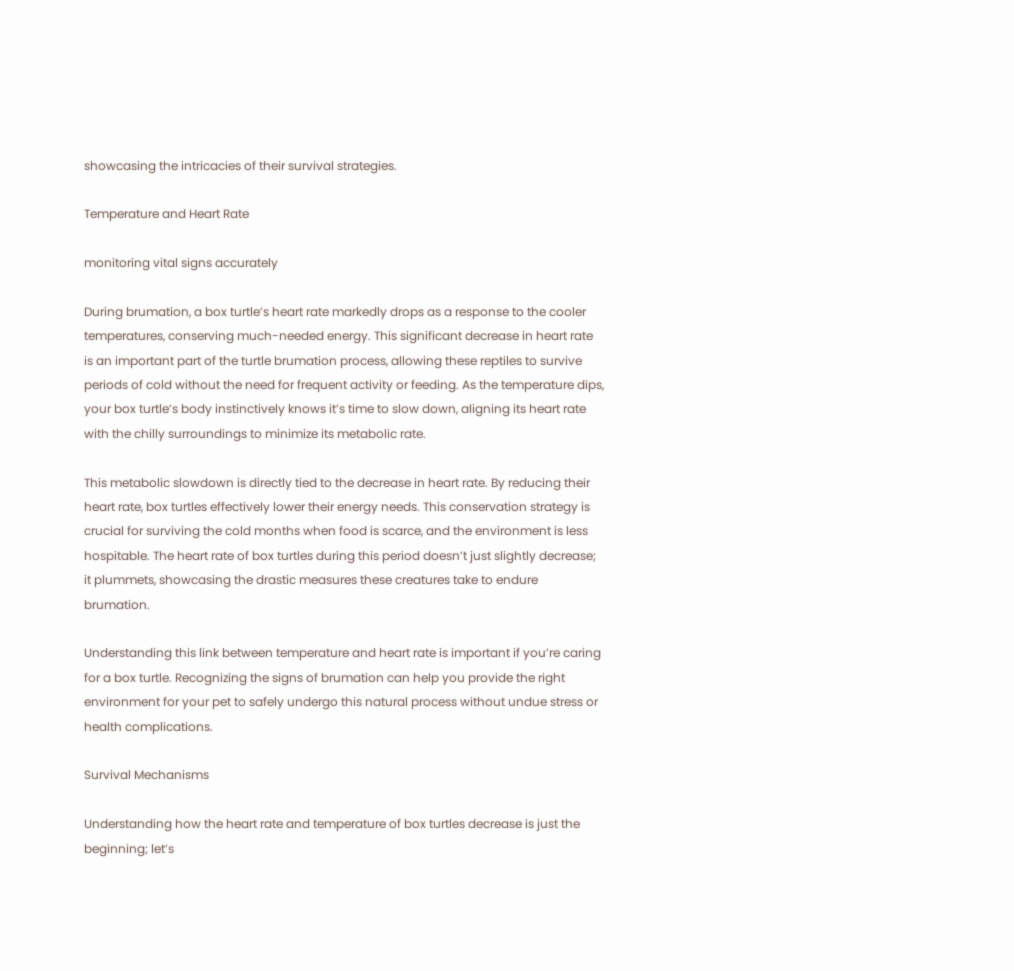showcasing the intricacies of their survival strategies.

Temperature and Heart Rate

monitoring vital signs accurately

During brumation, a box turtle’s heart rate markedly drops as a response to the cooler temperatures, conserving much-needed energy. This significant decrease in heart rate is an important part of the turtle brumation process, allowing these reptiles to survive periods of cold without the need for frequent activity or feeding. As the temperature dips, your box turtle’s body instinctively knows it’s time to slow down, aligning its heart rate with the chilly surroundings to minimize its metabolic rate.

This metabolic slowdown is directly tied to the decrease in heart rate. By reducing their heart rate, box turtles effectively lower their energy needs. This conservation strategy is crucial for surviving the cold months when food is scarce, and the environment is less hospitable. The heart rate of box turtles during this period doesn’t just slightly decrease; it plummets, showcasing the drastic measures these creatures take to endure brumation.

Understanding this link between temperature and heart rate is important if you’re caring for a box turtle. Recognizing the signs of brumation can help you provide the right environment for your pet to safely undergo this natural process without undue stress or health complications.

Survival Mechanisms

Understanding how the heart rate and temperature of box turtles decrease is just the beginning; let’s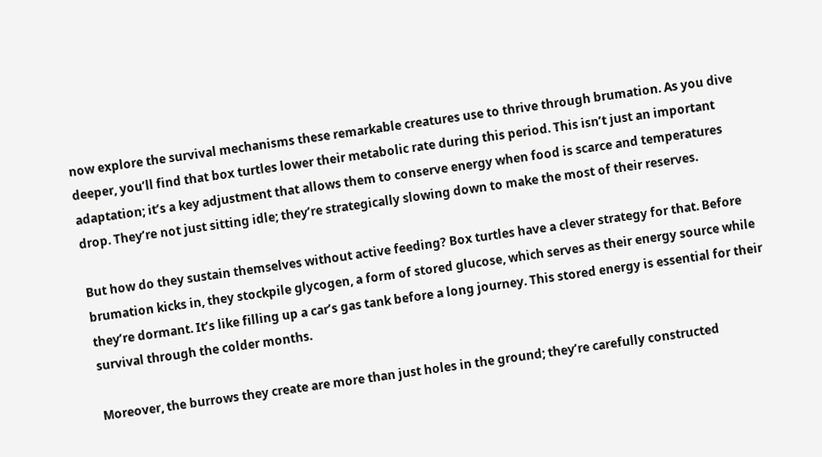now explore the survival mechanisms these remarkable creatures use to thrive through brumation. As you dive deeper, you’ll find that box turtles lower their metabolic rate during this period. This isn’t just an important adaptation; it’s a key adjustment that allows them to conserve energy when food is scarce and temperatures drop. They’re not just sitting idle; they’re strategically slowing down to make the most of their reserves.

But how do they sustain themselves without active feeding? Box turtles have a clever strategy for that. Before brumation kicks in, they stockpile glycogen, a form of stored glucose, which serves as their energy source while they’re dormant. It’s like filling up a car’s gas tank before a long journey. This stored energy is essential for their survival through the colder months.

Moreover, the burrows they create are more than just holes in the ground; they’re carefully constructed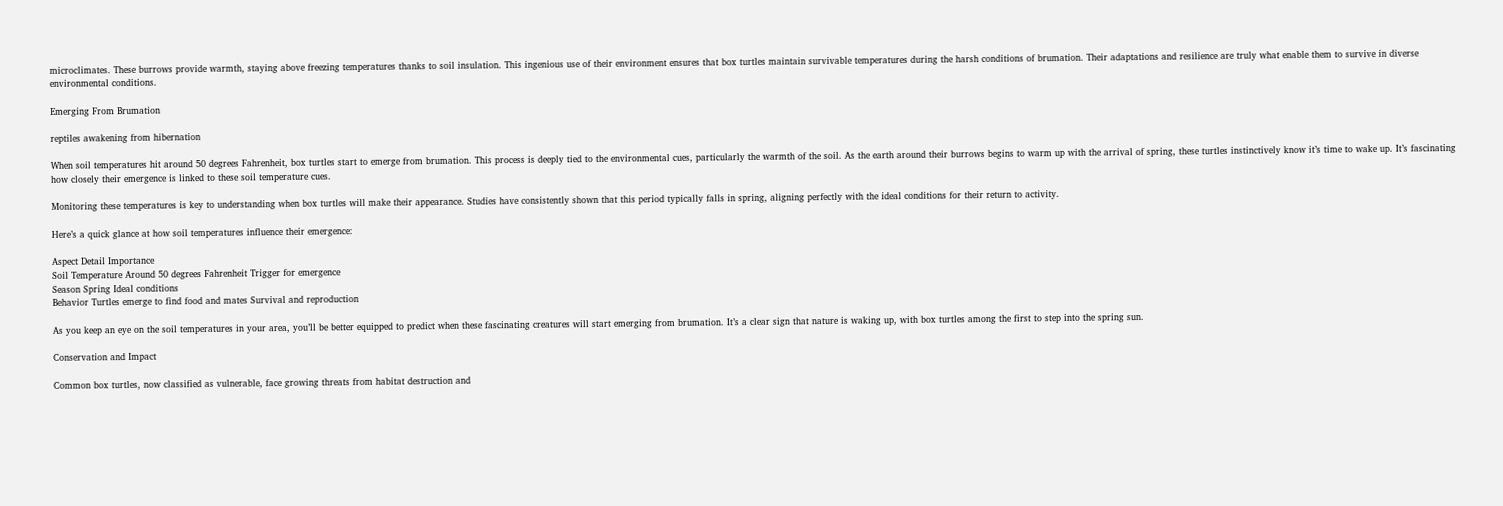microclimates. These burrows provide warmth, staying above freezing temperatures thanks to soil insulation. This ingenious use of their environment ensures that box turtles maintain survivable temperatures during the harsh conditions of brumation. Their adaptations and resilience are truly what enable them to survive in diverse environmental conditions.

Emerging From Brumation

reptiles awakening from hibernation

When soil temperatures hit around 50 degrees Fahrenheit, box turtles start to emerge from brumation. This process is deeply tied to the environmental cues, particularly the warmth of the soil. As the earth around their burrows begins to warm up with the arrival of spring, these turtles instinctively know it’s time to wake up. It’s fascinating how closely their emergence is linked to these soil temperature cues.

Monitoring these temperatures is key to understanding when box turtles will make their appearance. Studies have consistently shown that this period typically falls in spring, aligning perfectly with the ideal conditions for their return to activity.

Here’s a quick glance at how soil temperatures influence their emergence:

Aspect Detail Importance
Soil Temperature Around 50 degrees Fahrenheit Trigger for emergence
Season Spring Ideal conditions
Behavior Turtles emerge to find food and mates Survival and reproduction

As you keep an eye on the soil temperatures in your area, you’ll be better equipped to predict when these fascinating creatures will start emerging from brumation. It’s a clear sign that nature is waking up, with box turtles among the first to step into the spring sun.

Conservation and Impact

Common box turtles, now classified as vulnerable, face growing threats from habitat destruction and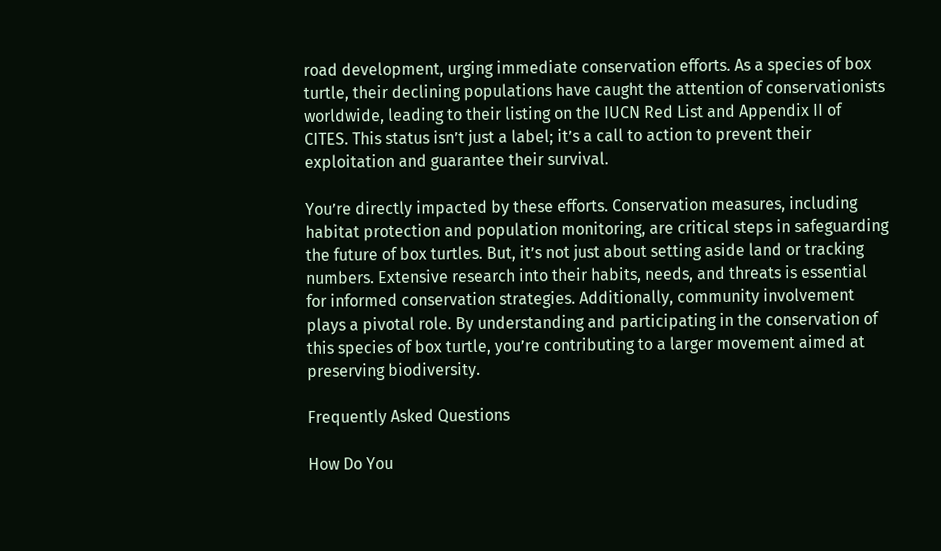road development, urging immediate conservation efforts. As a species of box turtle, their declining populations have caught the attention of conservationists worldwide, leading to their listing on the IUCN Red List and Appendix II of CITES. This status isn’t just a label; it’s a call to action to prevent their exploitation and guarantee their survival.

You’re directly impacted by these efforts. Conservation measures, including habitat protection and population monitoring, are critical steps in safeguarding the future of box turtles. But, it’s not just about setting aside land or tracking numbers. Extensive research into their habits, needs, and threats is essential for informed conservation strategies. Additionally, community involvement plays a pivotal role. By understanding and participating in the conservation of this species of box turtle, you’re contributing to a larger movement aimed at preserving biodiversity.

Frequently Asked Questions

How Do You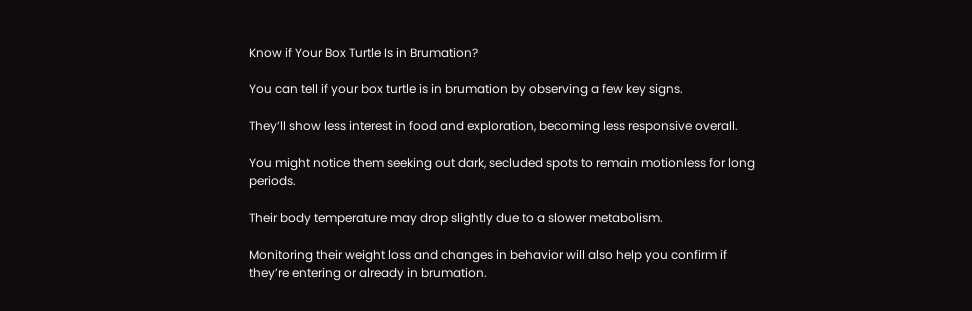Know if Your Box Turtle Is in Brumation?

You can tell if your box turtle is in brumation by observing a few key signs.

They’ll show less interest in food and exploration, becoming less responsive overall.

You might notice them seeking out dark, secluded spots to remain motionless for long periods.

Their body temperature may drop slightly due to a slower metabolism.

Monitoring their weight loss and changes in behavior will also help you confirm if they’re entering or already in brumation.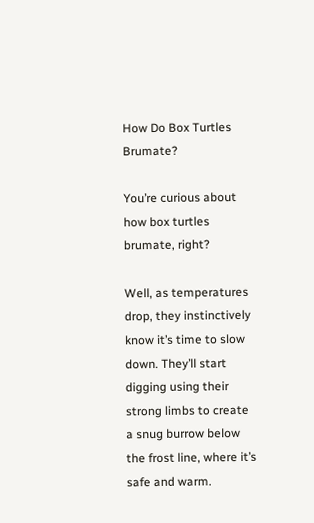How Do Box Turtles Brumate?

You’re curious about how box turtles brumate, right?

Well, as temperatures drop, they instinctively know it’s time to slow down. They’ll start digging using their strong limbs to create a snug burrow below the frost line, where it’s safe and warm.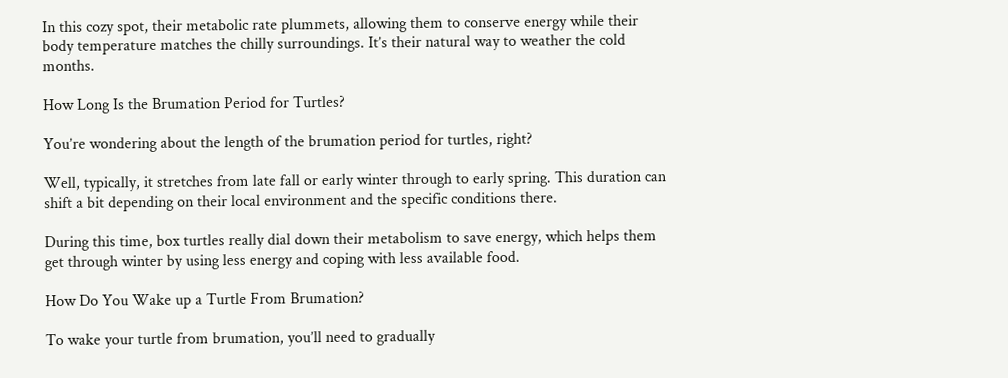In this cozy spot, their metabolic rate plummets, allowing them to conserve energy while their body temperature matches the chilly surroundings. It’s their natural way to weather the cold months.

How Long Is the Brumation Period for Turtles?

You’re wondering about the length of the brumation period for turtles, right?

Well, typically, it stretches from late fall or early winter through to early spring. This duration can shift a bit depending on their local environment and the specific conditions there.

During this time, box turtles really dial down their metabolism to save energy, which helps them get through winter by using less energy and coping with less available food.

How Do You Wake up a Turtle From Brumation?

To wake your turtle from brumation, you’ll need to gradually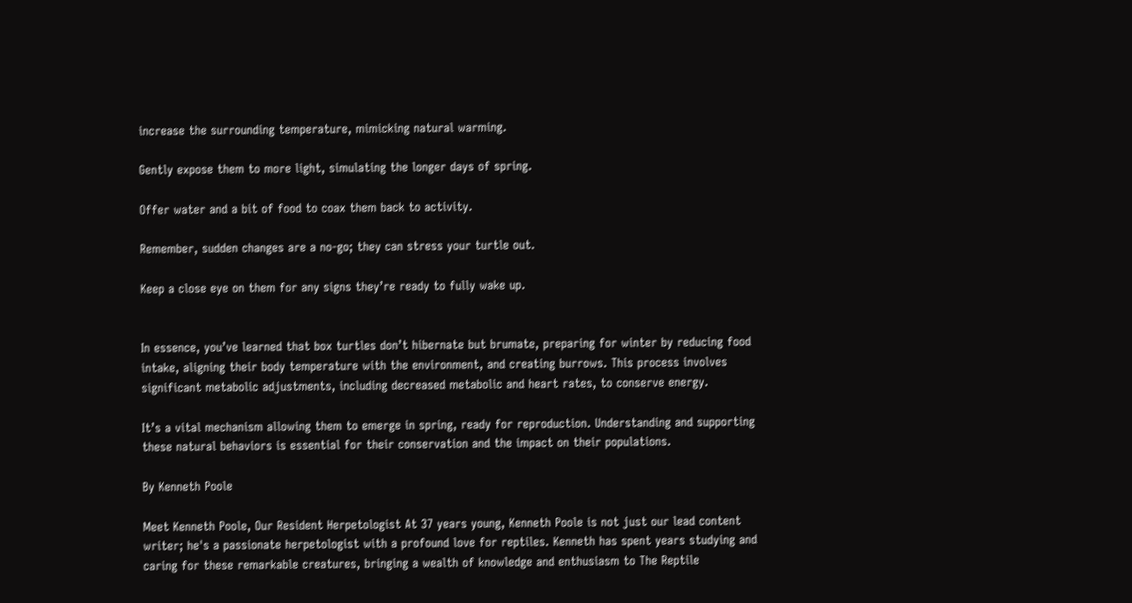increase the surrounding temperature, mimicking natural warming.

Gently expose them to more light, simulating the longer days of spring.

Offer water and a bit of food to coax them back to activity.

Remember, sudden changes are a no-go; they can stress your turtle out.

Keep a close eye on them for any signs they’re ready to fully wake up.


In essence, you’ve learned that box turtles don’t hibernate but brumate, preparing for winter by reducing food intake, aligning their body temperature with the environment, and creating burrows. This process involves significant metabolic adjustments, including decreased metabolic and heart rates, to conserve energy.

It’s a vital mechanism allowing them to emerge in spring, ready for reproduction. Understanding and supporting these natural behaviors is essential for their conservation and the impact on their populations.

By Kenneth Poole

Meet Kenneth Poole, Our Resident Herpetologist At 37 years young, Kenneth Poole is not just our lead content writer; he's a passionate herpetologist with a profound love for reptiles. Kenneth has spent years studying and caring for these remarkable creatures, bringing a wealth of knowledge and enthusiasm to The Reptile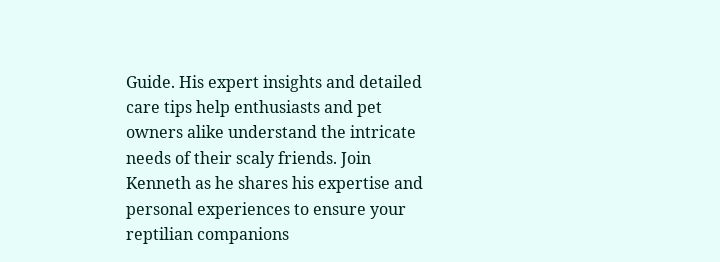Guide. His expert insights and detailed care tips help enthusiasts and pet owners alike understand the intricate needs of their scaly friends. Join Kenneth as he shares his expertise and personal experiences to ensure your reptilian companions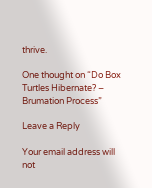thrive.

One thought on “Do Box Turtles Hibernate? – Brumation Process”

Leave a Reply

Your email address will not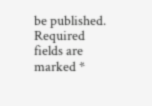be published. Required fields are marked *